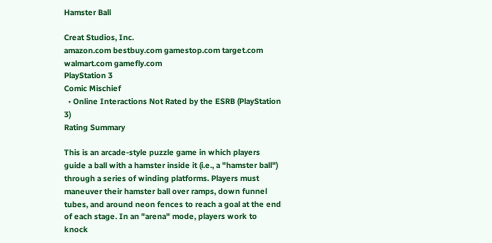Hamster Ball

Creat Studios, Inc.
amazon.com bestbuy.com gamestop.com target.com walmart.com gamefly.com
PlayStation 3
Comic Mischief
  • Online Interactions Not Rated by the ESRB (PlayStation 3)
Rating Summary

This is an arcade-style puzzle game in which players guide a ball with a hamster inside it (i.e., a "hamster ball") through a series of winding platforms. Players must maneuver their hamster ball over ramps, down funnel tubes, and around neon fences to reach a goal at the end of each stage. In an "arena" mode, players work to knock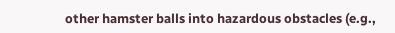other hamster balls into hazardous obstacles (e.g.,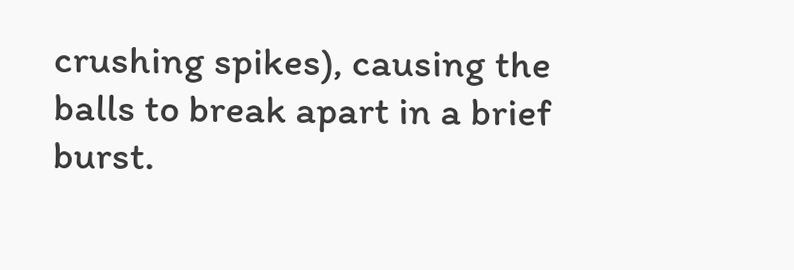crushing spikes), causing the balls to break apart in a brief burst.